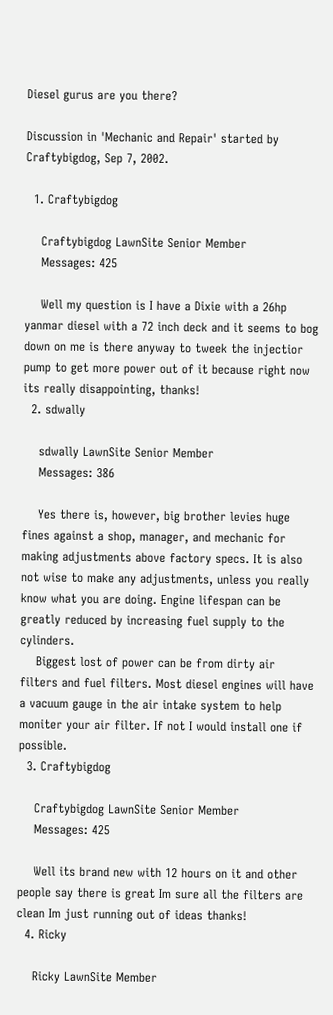Diesel gurus are you there?

Discussion in 'Mechanic and Repair' started by Craftybigdog, Sep 7, 2002.

  1. Craftybigdog

    Craftybigdog LawnSite Senior Member
    Messages: 425

    Well my question is I have a Dixie with a 26hp yanmar diesel with a 72 inch deck and it seems to bog down on me is there anyway to tweek the injectior pump to get more power out of it because right now its really disappointing, thanks!
  2. sdwally

    sdwally LawnSite Senior Member
    Messages: 386

    Yes there is, however, big brother levies huge fines against a shop, manager, and mechanic for making adjustments above factory specs. It is also not wise to make any adjustments, unless you really know what you are doing. Engine lifespan can be greatly reduced by increasing fuel supply to the cylinders.
    Biggest lost of power can be from dirty air filters and fuel filters. Most diesel engines will have a vacuum gauge in the air intake system to help moniter your air filter. If not I would install one if possible.
  3. Craftybigdog

    Craftybigdog LawnSite Senior Member
    Messages: 425

    Well its brand new with 12 hours on it and other people say there is great Im sure all the filters are clean Im just running out of ideas thanks!
  4. Ricky

    Ricky LawnSite Member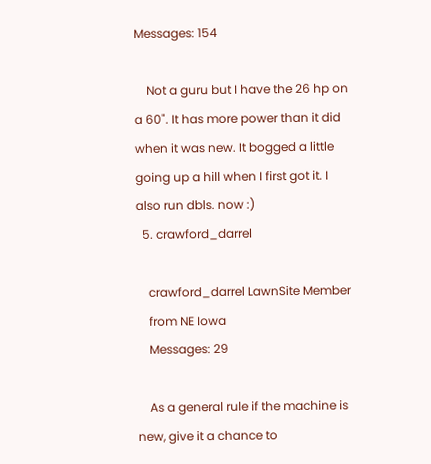Messages: 154

    Not a guru but I have the 26 hp on a 60". It has more power than it did when it was new. It bogged a little going up a hill when I first got it. I also run dbls. now :)
  5. crawford_darrel

    crawford_darrel LawnSite Member
    from NE Iowa
    Messages: 29

    As a general rule if the machine is new, give it a chance to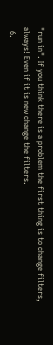"run in". If you think there is a problem the first thing is to change filters, always! Even if it is new change the filters.
  6.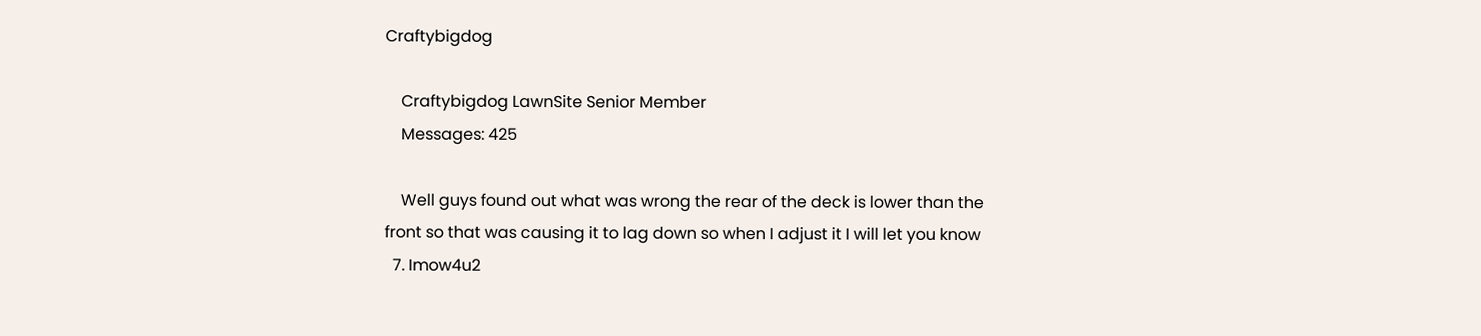Craftybigdog

    Craftybigdog LawnSite Senior Member
    Messages: 425

    Well guys found out what was wrong the rear of the deck is lower than the front so that was causing it to lag down so when I adjust it I will let you know
  7. Imow4u2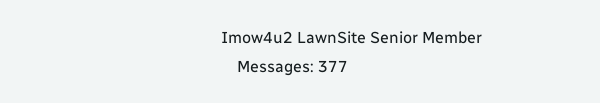Imow4u2 LawnSite Senior Member
    Messages: 377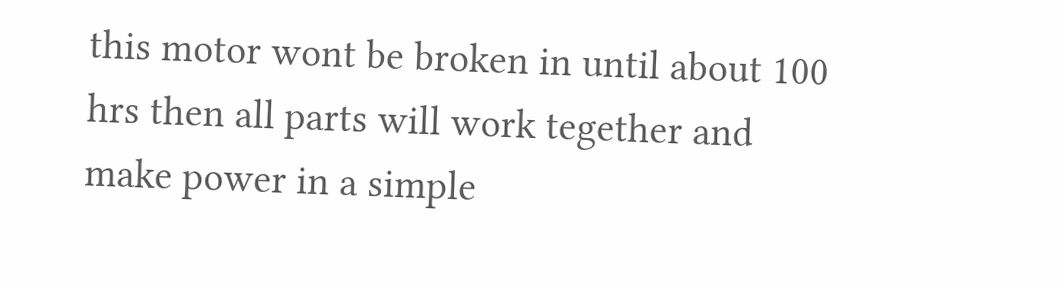this motor wont be broken in until about 100 hrs then all parts will work tegether and make power in a simple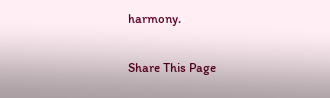harmony.

Share This Page